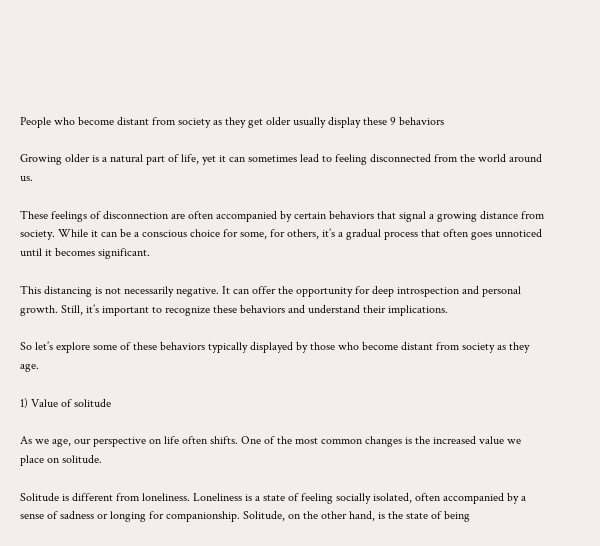People who become distant from society as they get older usually display these 9 behaviors

Growing older is a natural part of life, yet it can sometimes lead to feeling disconnected from the world around us.

These feelings of disconnection are often accompanied by certain behaviors that signal a growing distance from society. While it can be a conscious choice for some, for others, it’s a gradual process that often goes unnoticed until it becomes significant.

This distancing is not necessarily negative. It can offer the opportunity for deep introspection and personal growth. Still, it’s important to recognize these behaviors and understand their implications.

So let’s explore some of these behaviors typically displayed by those who become distant from society as they age.

1) Value of solitude

As we age, our perspective on life often shifts. One of the most common changes is the increased value we place on solitude.

Solitude is different from loneliness. Loneliness is a state of feeling socially isolated, often accompanied by a sense of sadness or longing for companionship. Solitude, on the other hand, is the state of being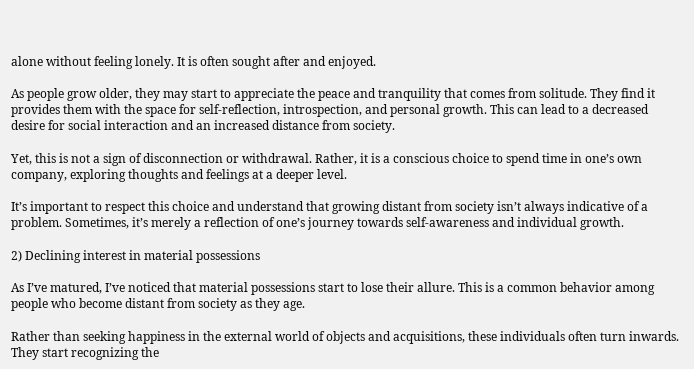alone without feeling lonely. It is often sought after and enjoyed.

As people grow older, they may start to appreciate the peace and tranquility that comes from solitude. They find it provides them with the space for self-reflection, introspection, and personal growth. This can lead to a decreased desire for social interaction and an increased distance from society.

Yet, this is not a sign of disconnection or withdrawal. Rather, it is a conscious choice to spend time in one’s own company, exploring thoughts and feelings at a deeper level.

It’s important to respect this choice and understand that growing distant from society isn’t always indicative of a problem. Sometimes, it’s merely a reflection of one’s journey towards self-awareness and individual growth.

2) Declining interest in material possessions

As I’ve matured, I’ve noticed that material possessions start to lose their allure. This is a common behavior among people who become distant from society as they age.

Rather than seeking happiness in the external world of objects and acquisitions, these individuals often turn inwards. They start recognizing the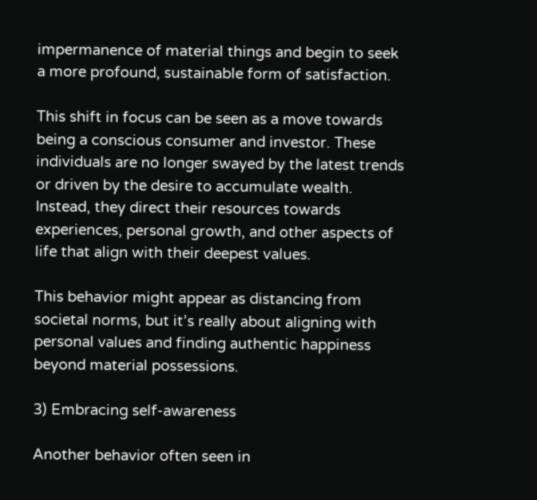impermanence of material things and begin to seek a more profound, sustainable form of satisfaction.

This shift in focus can be seen as a move towards being a conscious consumer and investor. These individuals are no longer swayed by the latest trends or driven by the desire to accumulate wealth. Instead, they direct their resources towards experiences, personal growth, and other aspects of life that align with their deepest values.

This behavior might appear as distancing from societal norms, but it’s really about aligning with personal values and finding authentic happiness beyond material possessions.

3) Embracing self-awareness

Another behavior often seen in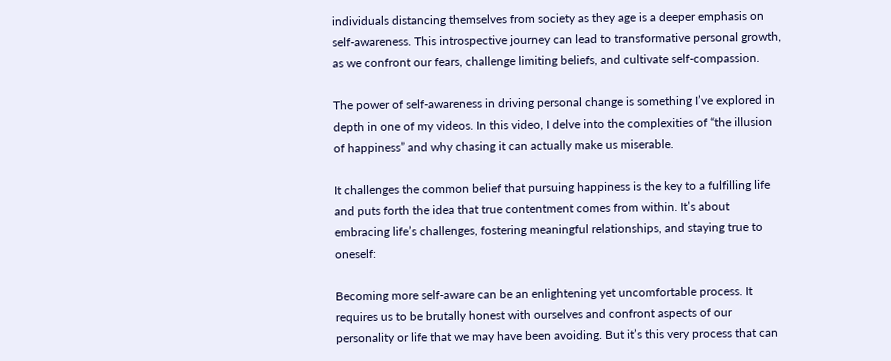individuals distancing themselves from society as they age is a deeper emphasis on self-awareness. This introspective journey can lead to transformative personal growth, as we confront our fears, challenge limiting beliefs, and cultivate self-compassion.

The power of self-awareness in driving personal change is something I’ve explored in depth in one of my videos. In this video, I delve into the complexities of “the illusion of happiness” and why chasing it can actually make us miserable.

It challenges the common belief that pursuing happiness is the key to a fulfilling life and puts forth the idea that true contentment comes from within. It’s about embracing life’s challenges, fostering meaningful relationships, and staying true to oneself:

Becoming more self-aware can be an enlightening yet uncomfortable process. It requires us to be brutally honest with ourselves and confront aspects of our personality or life that we may have been avoiding. But it’s this very process that can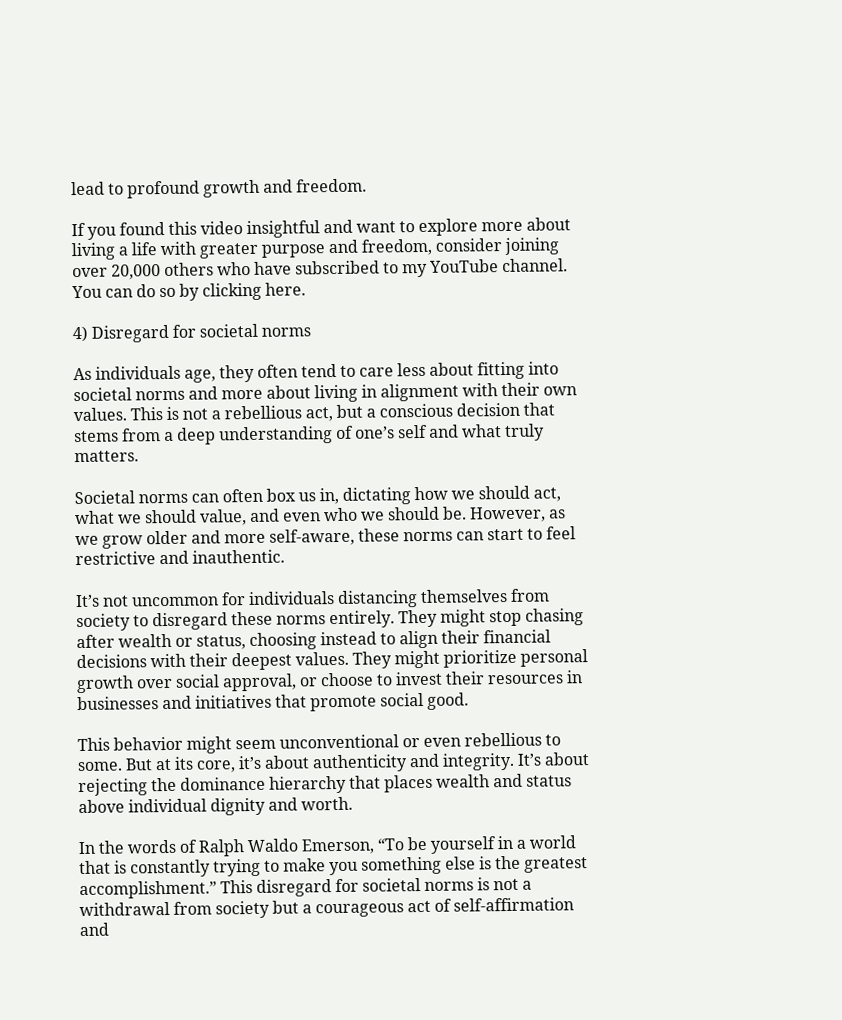lead to profound growth and freedom.

If you found this video insightful and want to explore more about living a life with greater purpose and freedom, consider joining over 20,000 others who have subscribed to my YouTube channel. You can do so by clicking here.

4) Disregard for societal norms

As individuals age, they often tend to care less about fitting into societal norms and more about living in alignment with their own values. This is not a rebellious act, but a conscious decision that stems from a deep understanding of one’s self and what truly matters.

Societal norms can often box us in, dictating how we should act, what we should value, and even who we should be. However, as we grow older and more self-aware, these norms can start to feel restrictive and inauthentic.

It’s not uncommon for individuals distancing themselves from society to disregard these norms entirely. They might stop chasing after wealth or status, choosing instead to align their financial decisions with their deepest values. They might prioritize personal growth over social approval, or choose to invest their resources in businesses and initiatives that promote social good.

This behavior might seem unconventional or even rebellious to some. But at its core, it’s about authenticity and integrity. It’s about rejecting the dominance hierarchy that places wealth and status above individual dignity and worth.

In the words of Ralph Waldo Emerson, “To be yourself in a world that is constantly trying to make you something else is the greatest accomplishment.” This disregard for societal norms is not a withdrawal from society but a courageous act of self-affirmation and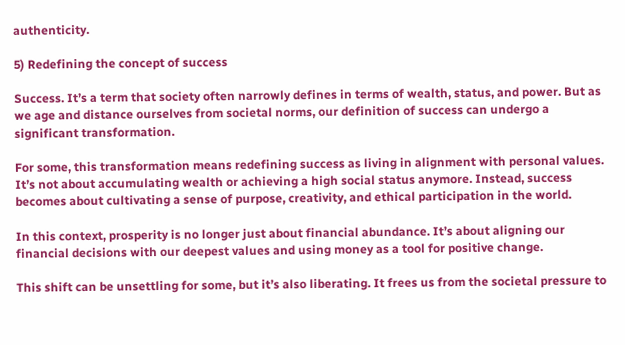authenticity.

5) Redefining the concept of success

Success. It’s a term that society often narrowly defines in terms of wealth, status, and power. But as we age and distance ourselves from societal norms, our definition of success can undergo a significant transformation.

For some, this transformation means redefining success as living in alignment with personal values. It’s not about accumulating wealth or achieving a high social status anymore. Instead, success becomes about cultivating a sense of purpose, creativity, and ethical participation in the world.

In this context, prosperity is no longer just about financial abundance. It’s about aligning our financial decisions with our deepest values and using money as a tool for positive change.

This shift can be unsettling for some, but it’s also liberating. It frees us from the societal pressure to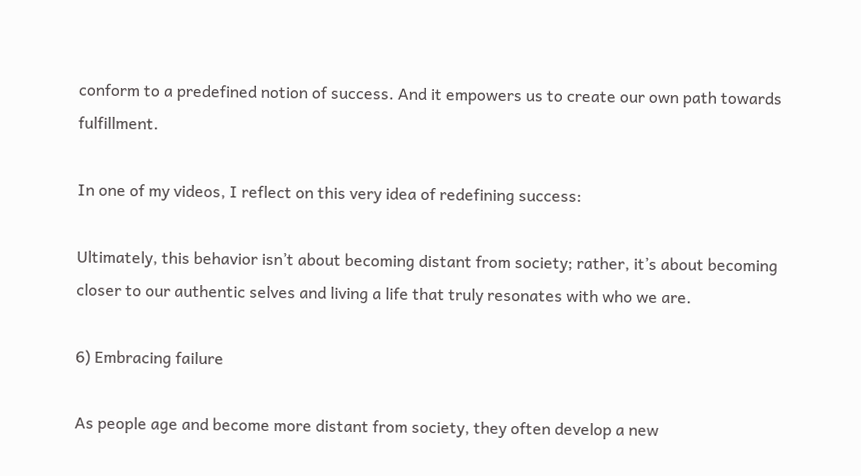conform to a predefined notion of success. And it empowers us to create our own path towards fulfillment.

In one of my videos, I reflect on this very idea of redefining success:

Ultimately, this behavior isn’t about becoming distant from society; rather, it’s about becoming closer to our authentic selves and living a life that truly resonates with who we are.

6) Embracing failure

As people age and become more distant from society, they often develop a new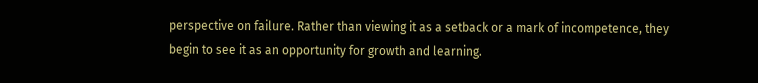perspective on failure. Rather than viewing it as a setback or a mark of incompetence, they begin to see it as an opportunity for growth and learning.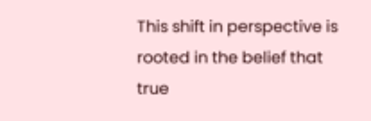This shift in perspective is rooted in the belief that true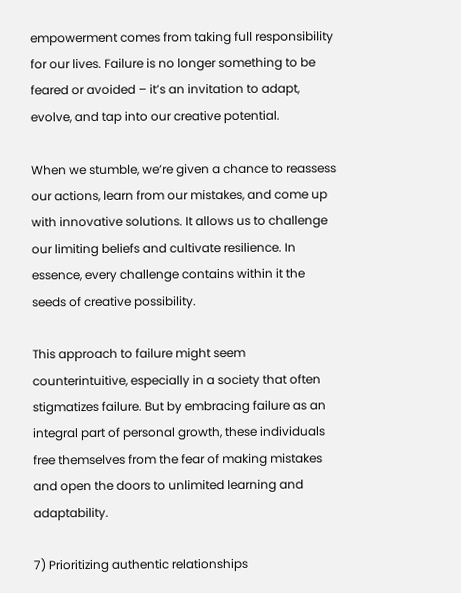empowerment comes from taking full responsibility for our lives. Failure is no longer something to be feared or avoided – it’s an invitation to adapt, evolve, and tap into our creative potential.

When we stumble, we’re given a chance to reassess our actions, learn from our mistakes, and come up with innovative solutions. It allows us to challenge our limiting beliefs and cultivate resilience. In essence, every challenge contains within it the seeds of creative possibility.

This approach to failure might seem counterintuitive, especially in a society that often stigmatizes failure. But by embracing failure as an integral part of personal growth, these individuals free themselves from the fear of making mistakes and open the doors to unlimited learning and adaptability.

7) Prioritizing authentic relationships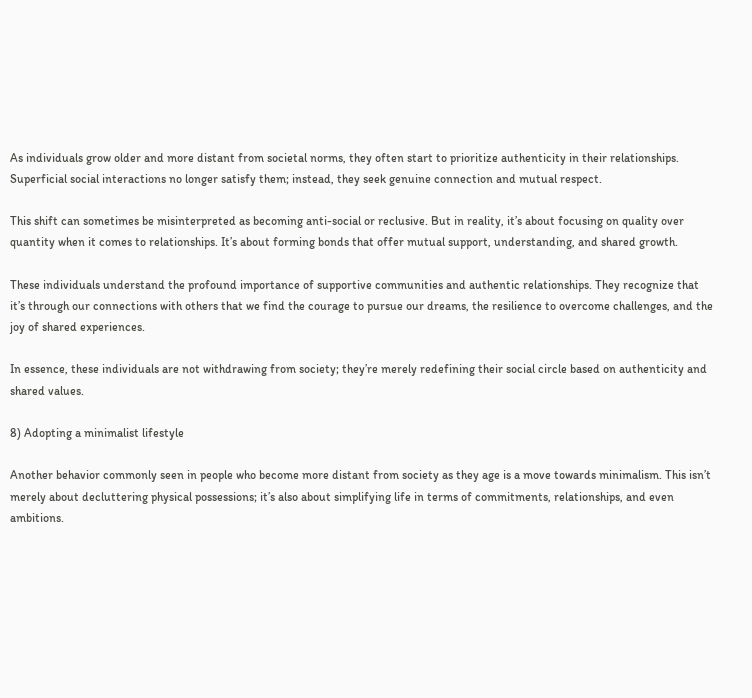As individuals grow older and more distant from societal norms, they often start to prioritize authenticity in their relationships. Superficial social interactions no longer satisfy them; instead, they seek genuine connection and mutual respect.

This shift can sometimes be misinterpreted as becoming anti-social or reclusive. But in reality, it’s about focusing on quality over quantity when it comes to relationships. It’s about forming bonds that offer mutual support, understanding, and shared growth.

These individuals understand the profound importance of supportive communities and authentic relationships. They recognize that it’s through our connections with others that we find the courage to pursue our dreams, the resilience to overcome challenges, and the joy of shared experiences.

In essence, these individuals are not withdrawing from society; they’re merely redefining their social circle based on authenticity and shared values.

8) Adopting a minimalist lifestyle

Another behavior commonly seen in people who become more distant from society as they age is a move towards minimalism. This isn’t merely about decluttering physical possessions; it’s also about simplifying life in terms of commitments, relationships, and even ambitions.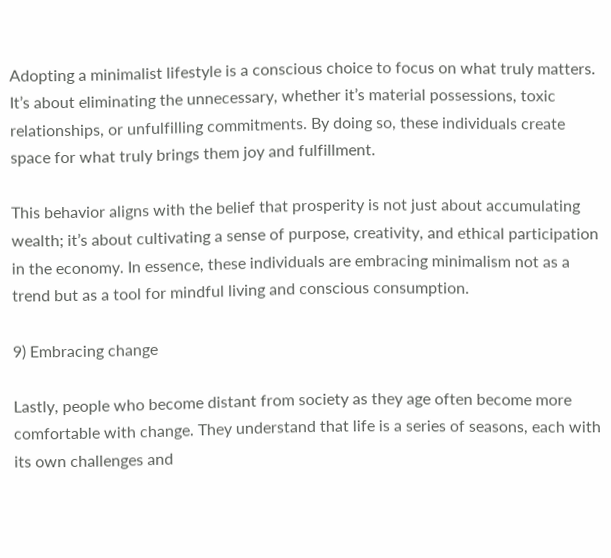Adopting a minimalist lifestyle is a conscious choice to focus on what truly matters. It’s about eliminating the unnecessary, whether it’s material possessions, toxic relationships, or unfulfilling commitments. By doing so, these individuals create space for what truly brings them joy and fulfillment.

This behavior aligns with the belief that prosperity is not just about accumulating wealth; it’s about cultivating a sense of purpose, creativity, and ethical participation in the economy. In essence, these individuals are embracing minimalism not as a trend but as a tool for mindful living and conscious consumption.

9) Embracing change

Lastly, people who become distant from society as they age often become more comfortable with change. They understand that life is a series of seasons, each with its own challenges and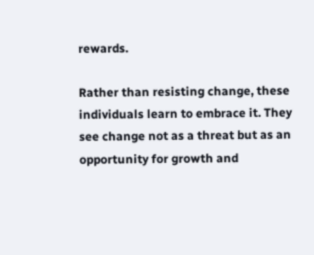rewards.

Rather than resisting change, these individuals learn to embrace it. They see change not as a threat but as an opportunity for growth and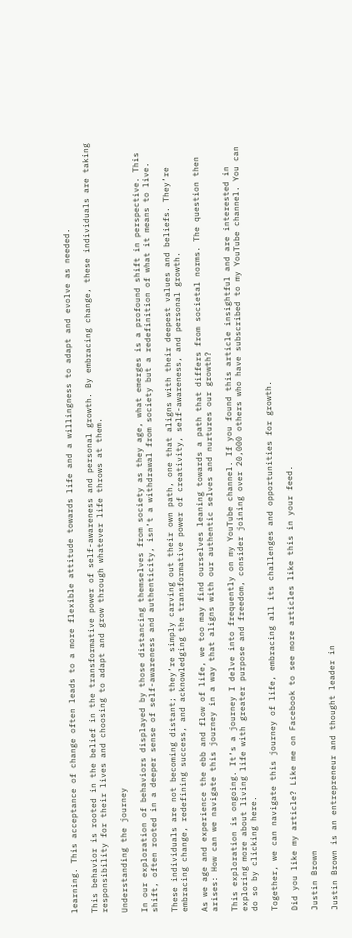learning. This acceptance of change often leads to a more flexible attitude towards life and a willingness to adapt and evolve as needed.

This behavior is rooted in the belief in the transformative power of self-awareness and personal growth. By embracing change, these individuals are taking responsibility for their lives and choosing to adapt and grow through whatever life throws at them.

Understanding the journey

In our exploration of behaviors displayed by those distancing themselves from society as they age, what emerges is a profound shift in perspective. This shift, often rooted in a deeper sense of self-awareness and authenticity, isn’t a withdrawal from society but a redefinition of what it means to live.

These individuals are not becoming distant; they’re simply carving out their own path, one that aligns with their deepest values and beliefs. They’re embracing change, redefining success, and acknowledging the transformative power of creativity, self-awareness, and personal growth.

As we age and experience the ebb and flow of life, we too may find ourselves leaning towards a path that differs from societal norms. The question then arises: How can we navigate this journey in a way that aligns with our authentic selves and nurtures our growth?

This exploration is ongoing. It’s a journey I delve into frequently on my YouTube channel. If you found this article insightful and are interested in exploring more about living life with greater purpose and freedom, consider joining over 20,000 others who have subscribed to my YouTube channel. You can do so by clicking here.

Together, we can navigate this journey of life, embracing all its challenges and opportunities for growth.

Did you like my article? Like me on Facebook to see more articles like this in your feed.

Justin Brown

Justin Brown is an entrepreneur and thought leader in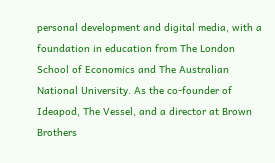personal development and digital media, with a foundation in education from The London School of Economics and The Australian National University. As the co-founder of Ideapod, The Vessel, and a director at Brown Brothers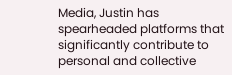Media, Justin has spearheaded platforms that significantly contribute to personal and collective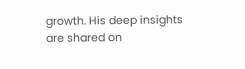growth. His deep insights are shared on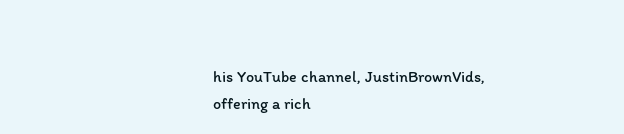his YouTube channel, JustinBrownVids, offering a rich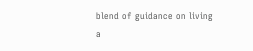blend of guidance on living a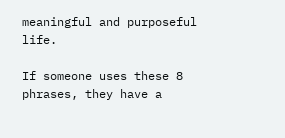meaningful and purposeful life.

If someone uses these 8 phrases, they have a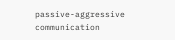passive-aggressive communication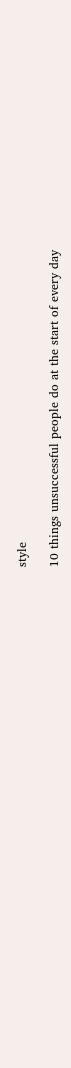style

10 things unsuccessful people do at the start of every day